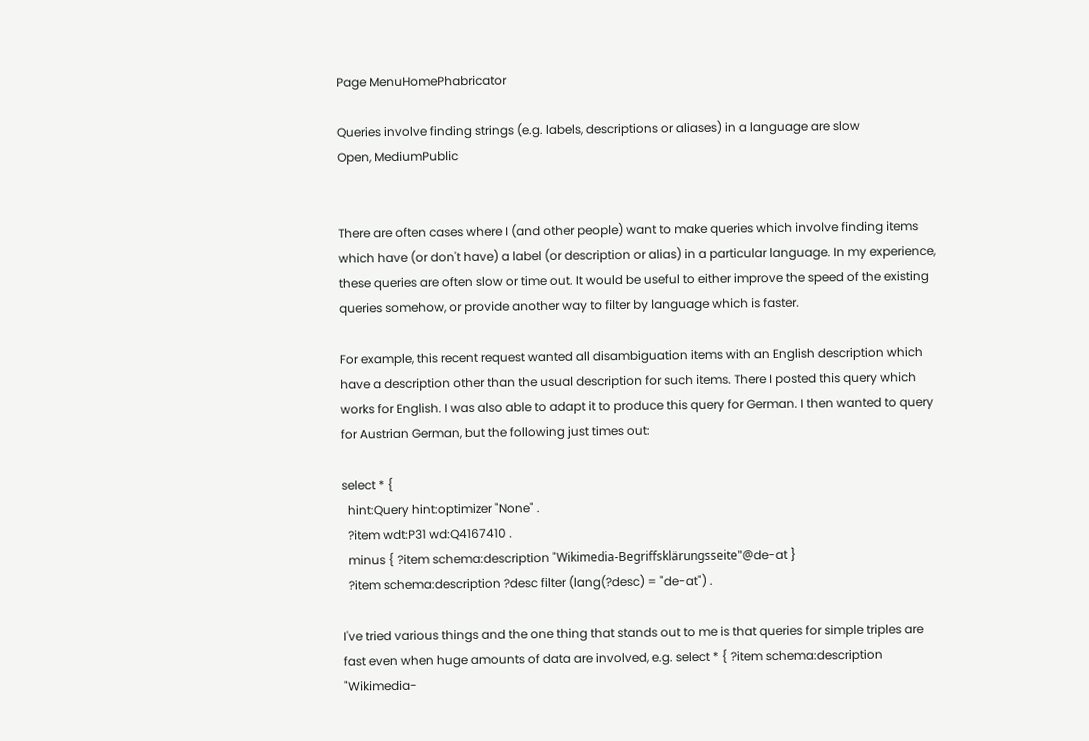Page MenuHomePhabricator

Queries involve finding strings (e.g. labels, descriptions or aliases) in a language are slow
Open, MediumPublic


There are often cases where I (and other people) want to make queries which involve finding items which have (or don't have) a label (or description or alias) in a particular language. In my experience, these queries are often slow or time out. It would be useful to either improve the speed of the existing queries somehow, or provide another way to filter by language which is faster.

For example, this recent request wanted all disambiguation items with an English description which have a description other than the usual description for such items. There I posted this query which works for English. I was also able to adapt it to produce this query for German. I then wanted to query for Austrian German, but the following just times out:

select * {
  hint:Query hint:optimizer "None" .
  ?item wdt:P31 wd:Q4167410 .
  minus { ?item schema:description "Wikimedia-Begriffsklärungsseite"@de-at }
  ?item schema:description ?desc filter (lang(?desc) = "de-at") .

I've tried various things and the one thing that stands out to me is that queries for simple triples are fast even when huge amounts of data are involved, e.g. select * { ?item schema:description "Wikimedia-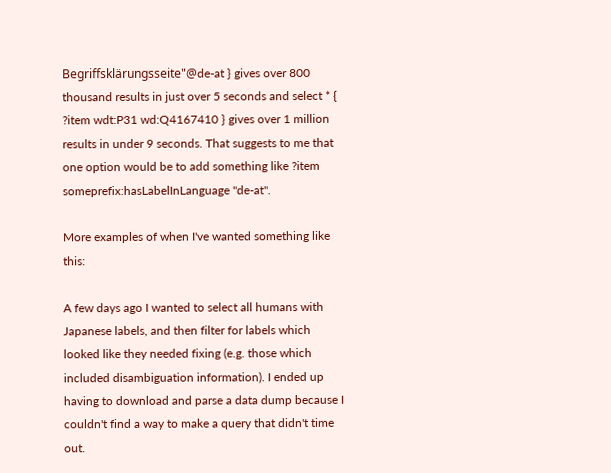Begriffsklärungsseite"@de-at } gives over 800 thousand results in just over 5 seconds and select * { ?item wdt:P31 wd:Q4167410 } gives over 1 million results in under 9 seconds. That suggests to me that one option would be to add something like ?item someprefix:hasLabelInLanguage "de-at".

More examples of when I've wanted something like this:

A few days ago I wanted to select all humans with Japanese labels, and then filter for labels which looked like they needed fixing (e.g. those which included disambiguation information). I ended up having to download and parse a data dump because I couldn't find a way to make a query that didn't time out.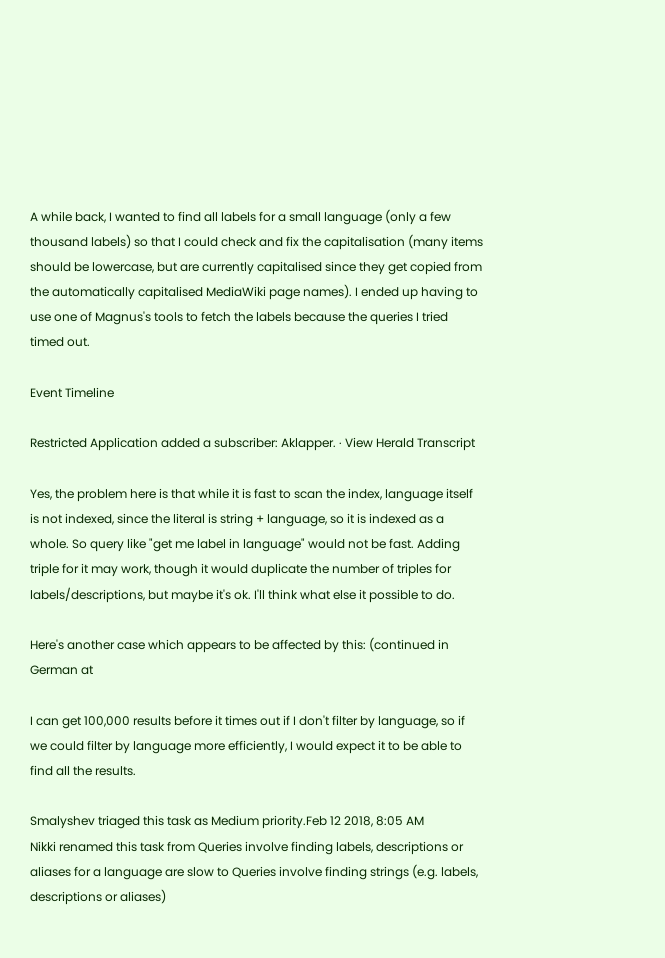A while back, I wanted to find all labels for a small language (only a few thousand labels) so that I could check and fix the capitalisation (many items should be lowercase, but are currently capitalised since they get copied from the automatically capitalised MediaWiki page names). I ended up having to use one of Magnus's tools to fetch the labels because the queries I tried timed out.

Event Timeline

Restricted Application added a subscriber: Aklapper. · View Herald Transcript

Yes, the problem here is that while it is fast to scan the index, language itself is not indexed, since the literal is string + language, so it is indexed as a whole. So query like "get me label in language" would not be fast. Adding triple for it may work, though it would duplicate the number of triples for labels/descriptions, but maybe it's ok. I'll think what else it possible to do.

Here's another case which appears to be affected by this: (continued in German at

I can get 100,000 results before it times out if I don't filter by language, so if we could filter by language more efficiently, I would expect it to be able to find all the results.

Smalyshev triaged this task as Medium priority.Feb 12 2018, 8:05 AM
Nikki renamed this task from Queries involve finding labels, descriptions or aliases for a language are slow to Queries involve finding strings (e.g. labels, descriptions or aliases)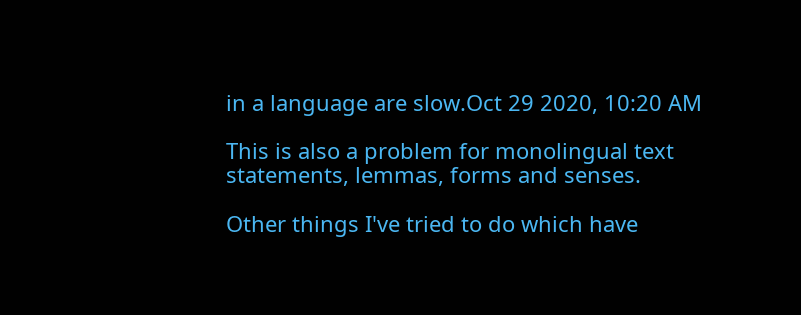in a language are slow.Oct 29 2020, 10:20 AM

This is also a problem for monolingual text statements, lemmas, forms and senses.

Other things I've tried to do which have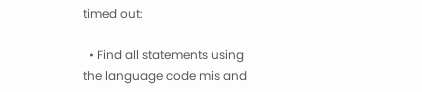timed out:

  • Find all statements using the language code mis and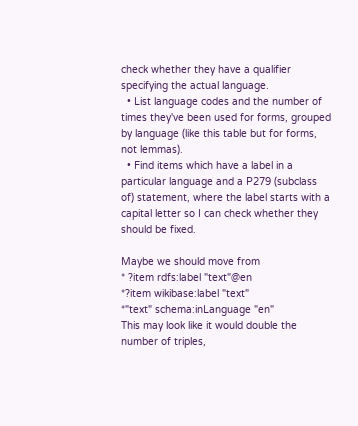check whether they have a qualifier specifying the actual language.
  • List language codes and the number of times they've been used for forms, grouped by language (like this table but for forms, not lemmas).
  • Find items which have a label in a particular language and a P279 (subclass of) statement, where the label starts with a capital letter so I can check whether they should be fixed.

Maybe we should move from
* ?item rdfs:label "text"@en
*?item wikibase:label "text"
*"text" schema:inLanguage "en"
This may look like it would double the number of triples,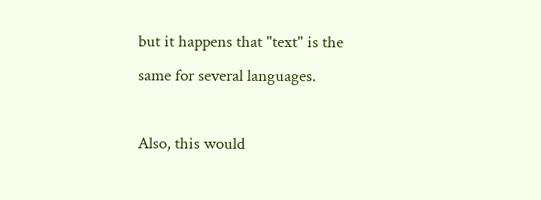but it happens that "text" is the same for several languages.

Also, this would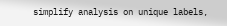simplify analysis on unique labels,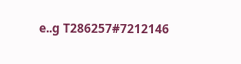e..g T286257#7212146